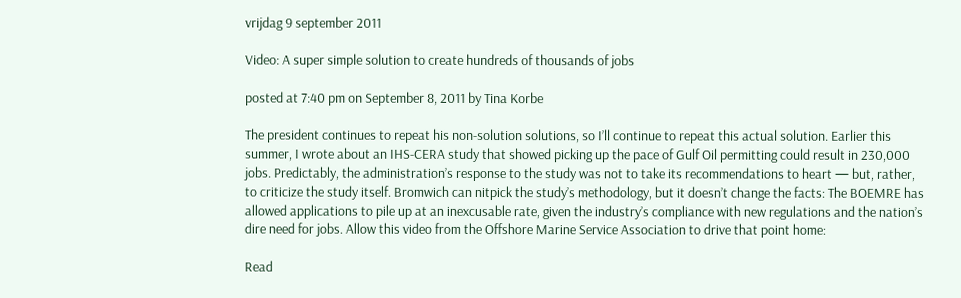vrijdag 9 september 2011

Video: A super simple solution to create hundreds of thousands of jobs

posted at 7:40 pm on September 8, 2011 by Tina Korbe

The president continues to repeat his non-solution solutions, so I’ll continue to repeat this actual solution. Earlier this summer, I wrote about an IHS-CERA study that showed picking up the pace of Gulf Oil permitting could result in 230,000 jobs. Predictably, the administration’s response to the study was not to take its recommendations to heart — but, rather, to criticize the study itself. Bromwich can nitpick the study’s methodology, but it doesn’t change the facts: The BOEMRE has allowed applications to pile up at an inexcusable rate, given the industry’s compliance with new regulations and the nation’s dire need for jobs. Allow this video from the Offshore Marine Service Association to drive that point home:

Read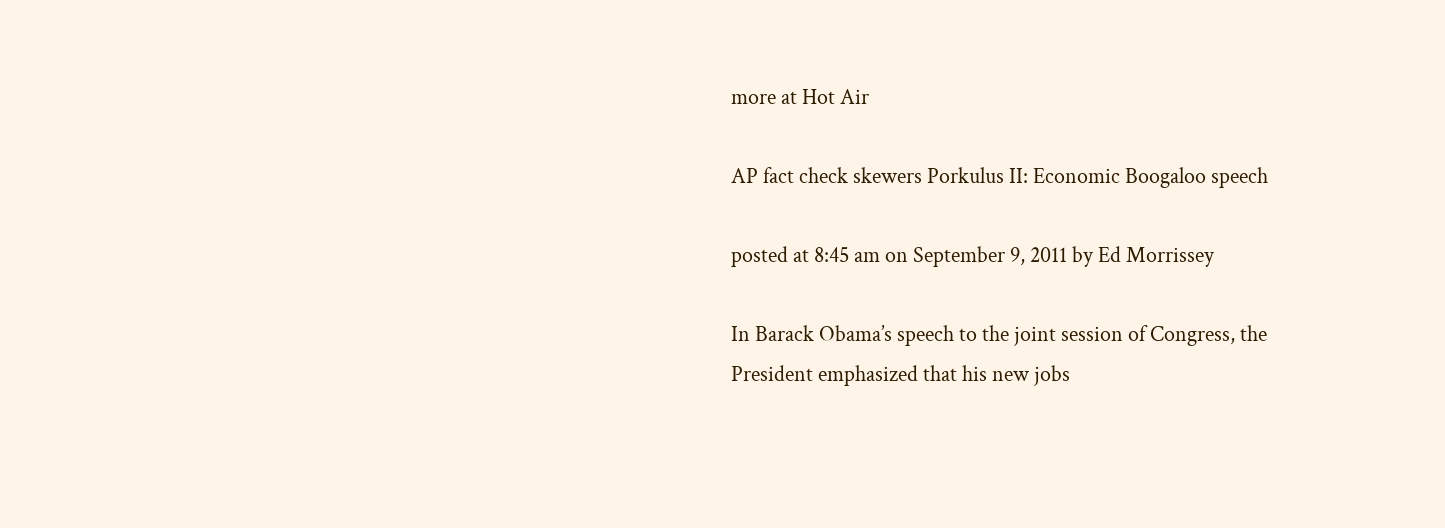more at Hot Air

AP fact check skewers Porkulus II: Economic Boogaloo speech

posted at 8:45 am on September 9, 2011 by Ed Morrissey

In Barack Obama’s speech to the joint session of Congress, the President emphasized that his new jobs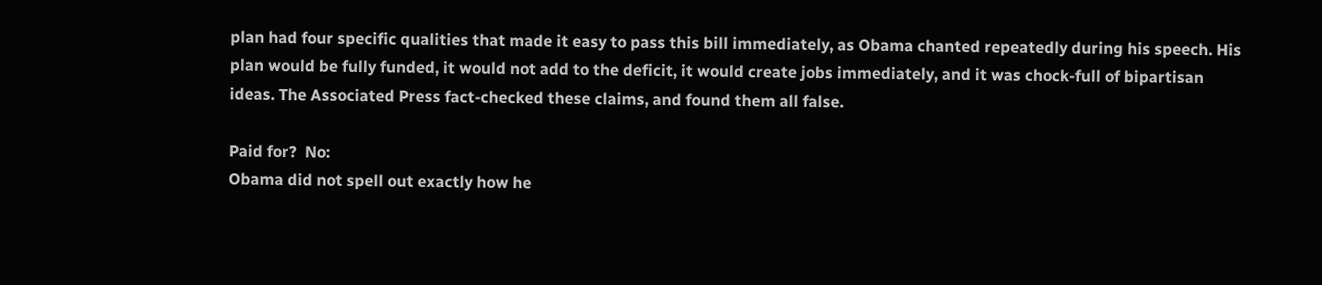plan had four specific qualities that made it easy to pass this bill immediately, as Obama chanted repeatedly during his speech. His plan would be fully funded, it would not add to the deficit, it would create jobs immediately, and it was chock-full of bipartisan ideas. The Associated Press fact-checked these claims, and found them all false.

Paid for?  No:
Obama did not spell out exactly how he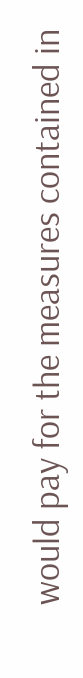would pay for the measures contained in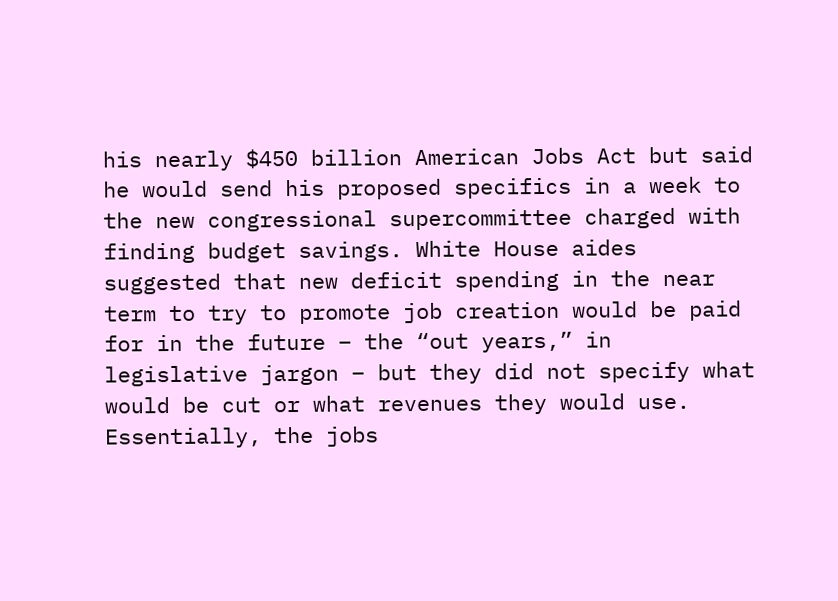his nearly $450 billion American Jobs Act but said he would send his proposed specifics in a week to the new congressional supercommittee charged with finding budget savings. White House aides suggested that new deficit spending in the near term to try to promote job creation would be paid for in the future – the “out years,” in legislative jargon – but they did not specify what would be cut or what revenues they would use.
Essentially, the jobs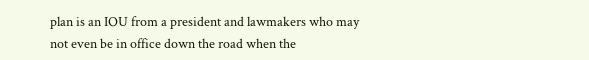plan is an IOU from a president and lawmakers who may not even be in office down the road when the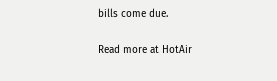bills come due.

Read more at HotAir